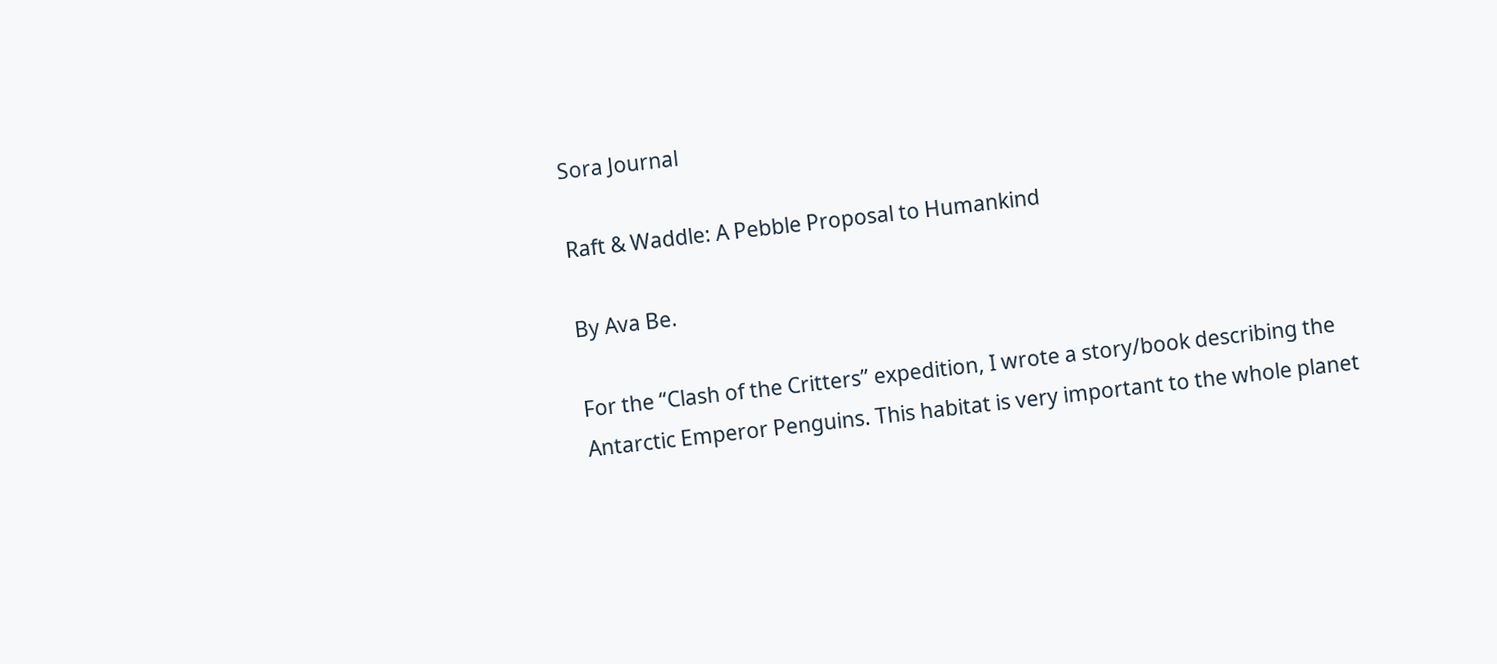Sora Journal

Raft & Waddle: A Pebble Proposal to Humankind

By Ava Be.

For the “Clash of the Critters” expedition, I wrote a story/book describing the Antarctic Emperor Penguins. This habitat is very important to the whole planet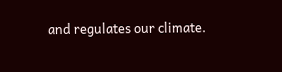and regulates our climate.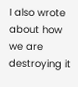I also wrote about how we are destroying it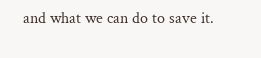and what we can do to save it.